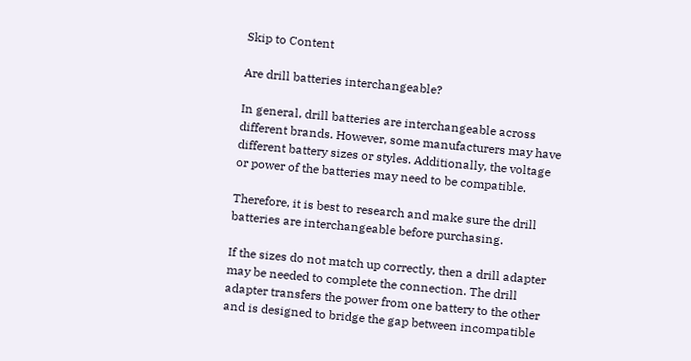Skip to Content

Are drill batteries interchangeable?

In general, drill batteries are interchangeable across different brands. However, some manufacturers may have different battery sizes or styles. Additionally, the voltage or power of the batteries may need to be compatible.

Therefore, it is best to research and make sure the drill batteries are interchangeable before purchasing.

If the sizes do not match up correctly, then a drill adapter may be needed to complete the connection. The drill adapter transfers the power from one battery to the other and is designed to bridge the gap between incompatible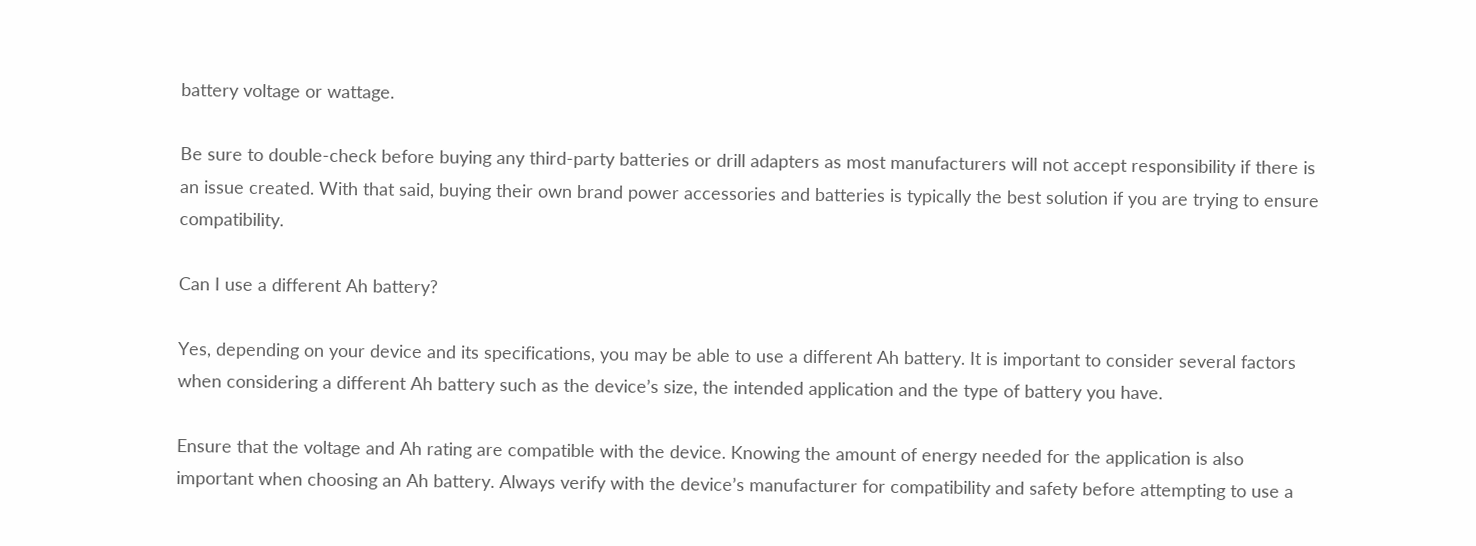battery voltage or wattage.

Be sure to double-check before buying any third-party batteries or drill adapters as most manufacturers will not accept responsibility if there is an issue created. With that said, buying their own brand power accessories and batteries is typically the best solution if you are trying to ensure compatibility.

Can I use a different Ah battery?

Yes, depending on your device and its specifications, you may be able to use a different Ah battery. It is important to consider several factors when considering a different Ah battery such as the device’s size, the intended application and the type of battery you have.

Ensure that the voltage and Ah rating are compatible with the device. Knowing the amount of energy needed for the application is also important when choosing an Ah battery. Always verify with the device’s manufacturer for compatibility and safety before attempting to use a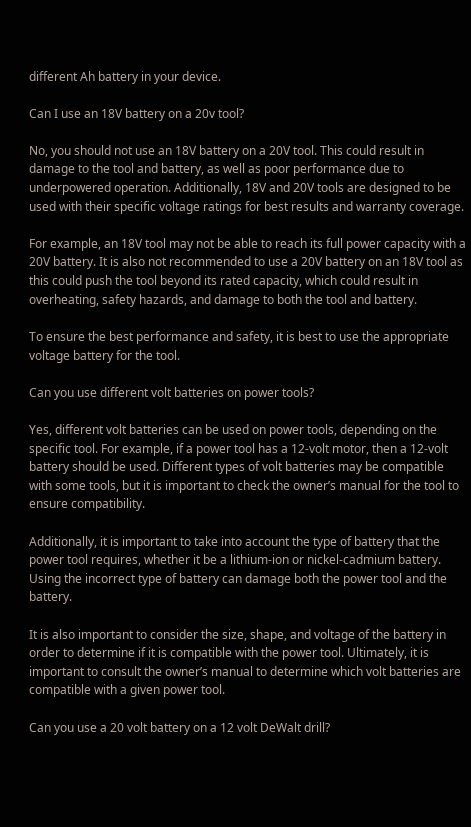different Ah battery in your device.

Can I use an 18V battery on a 20v tool?

No, you should not use an 18V battery on a 20V tool. This could result in damage to the tool and battery, as well as poor performance due to underpowered operation. Additionally, 18V and 20V tools are designed to be used with their specific voltage ratings for best results and warranty coverage.

For example, an 18V tool may not be able to reach its full power capacity with a 20V battery. It is also not recommended to use a 20V battery on an 18V tool as this could push the tool beyond its rated capacity, which could result in overheating, safety hazards, and damage to both the tool and battery.

To ensure the best performance and safety, it is best to use the appropriate voltage battery for the tool.

Can you use different volt batteries on power tools?

Yes, different volt batteries can be used on power tools, depending on the specific tool. For example, if a power tool has a 12-volt motor, then a 12-volt battery should be used. Different types of volt batteries may be compatible with some tools, but it is important to check the owner’s manual for the tool to ensure compatibility.

Additionally, it is important to take into account the type of battery that the power tool requires, whether it be a lithium-ion or nickel-cadmium battery. Using the incorrect type of battery can damage both the power tool and the battery.

It is also important to consider the size, shape, and voltage of the battery in order to determine if it is compatible with the power tool. Ultimately, it is important to consult the owner’s manual to determine which volt batteries are compatible with a given power tool.

Can you use a 20 volt battery on a 12 volt DeWalt drill?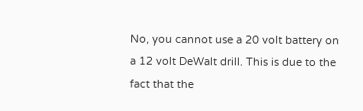No, you cannot use a 20 volt battery on a 12 volt DeWalt drill. This is due to the fact that the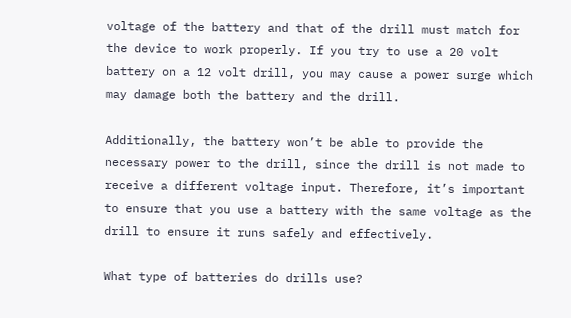voltage of the battery and that of the drill must match for the device to work properly. If you try to use a 20 volt battery on a 12 volt drill, you may cause a power surge which may damage both the battery and the drill.

Additionally, the battery won’t be able to provide the necessary power to the drill, since the drill is not made to receive a different voltage input. Therefore, it’s important to ensure that you use a battery with the same voltage as the drill to ensure it runs safely and effectively.

What type of batteries do drills use?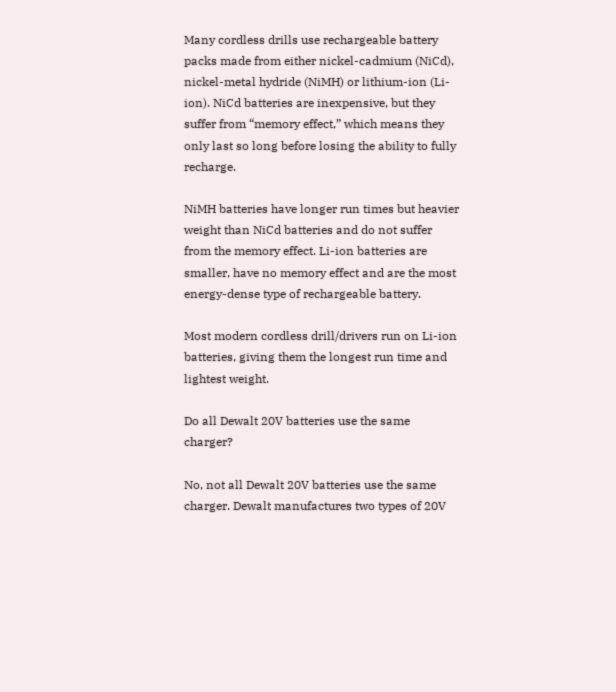Many cordless drills use rechargeable battery packs made from either nickel-cadmium (NiCd), nickel-metal hydride (NiMH) or lithium-ion (Li-ion). NiCd batteries are inexpensive, but they suffer from “memory effect,” which means they only last so long before losing the ability to fully recharge.

NiMH batteries have longer run times but heavier weight than NiCd batteries and do not suffer from the memory effect. Li-ion batteries are smaller, have no memory effect and are the most energy-dense type of rechargeable battery.

Most modern cordless drill/drivers run on Li-ion batteries, giving them the longest run time and lightest weight.

Do all Dewalt 20V batteries use the same charger?

No, not all Dewalt 20V batteries use the same charger. Dewalt manufactures two types of 20V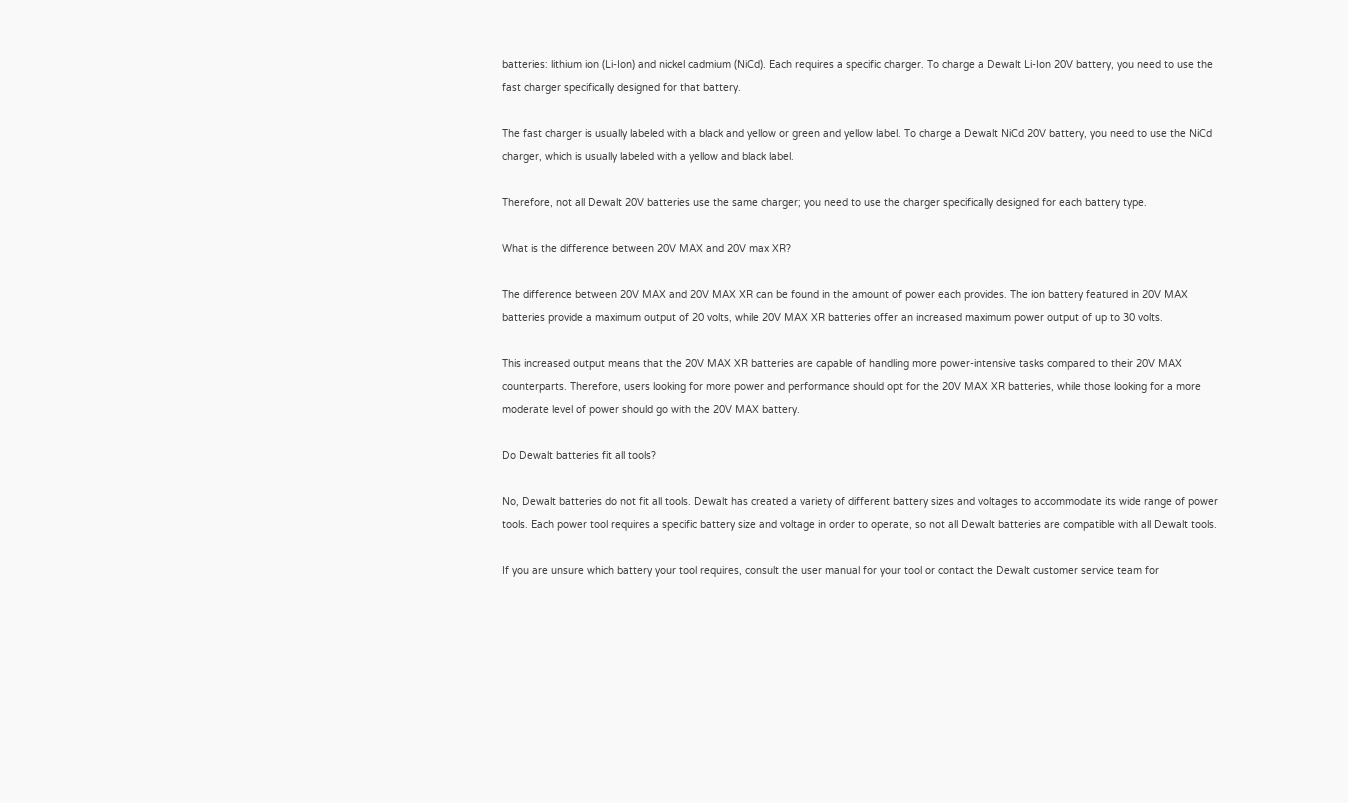batteries: lithium ion (Li-Ion) and nickel cadmium (NiCd). Each requires a specific charger. To charge a Dewalt Li-Ion 20V battery, you need to use the fast charger specifically designed for that battery.

The fast charger is usually labeled with a black and yellow or green and yellow label. To charge a Dewalt NiCd 20V battery, you need to use the NiCd charger, which is usually labeled with a yellow and black label.

Therefore, not all Dewalt 20V batteries use the same charger; you need to use the charger specifically designed for each battery type.

What is the difference between 20V MAX and 20V max XR?

The difference between 20V MAX and 20V MAX XR can be found in the amount of power each provides. The ion battery featured in 20V MAX batteries provide a maximum output of 20 volts, while 20V MAX XR batteries offer an increased maximum power output of up to 30 volts.

This increased output means that the 20V MAX XR batteries are capable of handling more power-intensive tasks compared to their 20V MAX counterparts. Therefore, users looking for more power and performance should opt for the 20V MAX XR batteries, while those looking for a more moderate level of power should go with the 20V MAX battery.

Do Dewalt batteries fit all tools?

No, Dewalt batteries do not fit all tools. Dewalt has created a variety of different battery sizes and voltages to accommodate its wide range of power tools. Each power tool requires a specific battery size and voltage in order to operate, so not all Dewalt batteries are compatible with all Dewalt tools.

If you are unsure which battery your tool requires, consult the user manual for your tool or contact the Dewalt customer service team for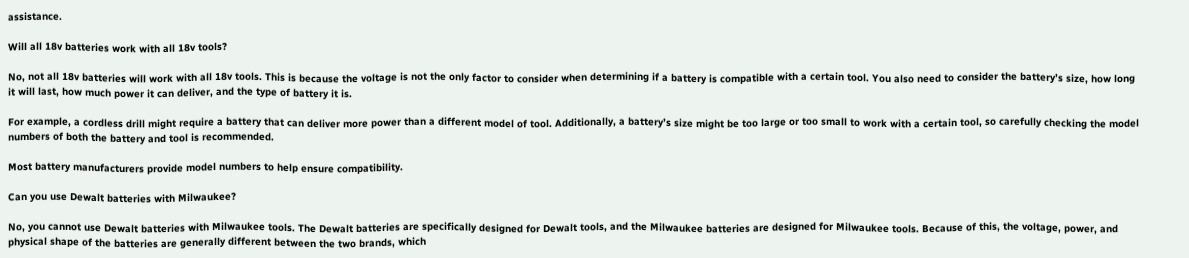assistance.

Will all 18v batteries work with all 18v tools?

No, not all 18v batteries will work with all 18v tools. This is because the voltage is not the only factor to consider when determining if a battery is compatible with a certain tool. You also need to consider the battery’s size, how long it will last, how much power it can deliver, and the type of battery it is.

For example, a cordless drill might require a battery that can deliver more power than a different model of tool. Additionally, a battery’s size might be too large or too small to work with a certain tool, so carefully checking the model numbers of both the battery and tool is recommended.

Most battery manufacturers provide model numbers to help ensure compatibility.

Can you use Dewalt batteries with Milwaukee?

No, you cannot use Dewalt batteries with Milwaukee tools. The Dewalt batteries are specifically designed for Dewalt tools, and the Milwaukee batteries are designed for Milwaukee tools. Because of this, the voltage, power, and physical shape of the batteries are generally different between the two brands, which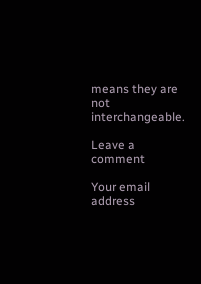means they are not interchangeable.

Leave a comment

Your email address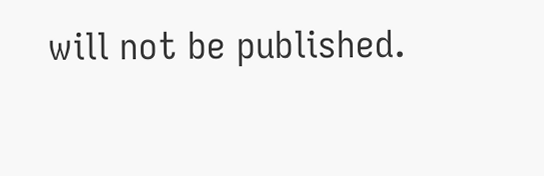will not be published.